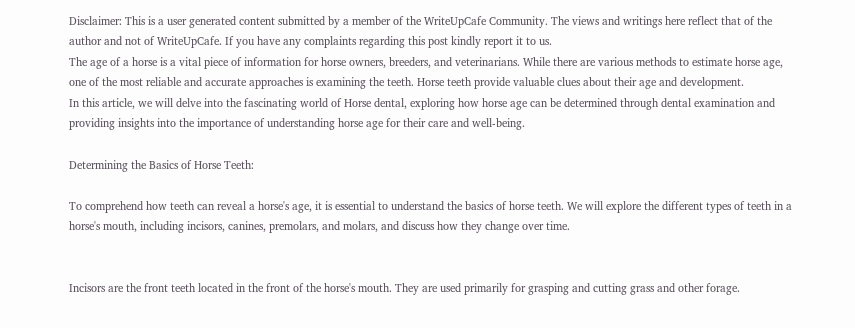Disclaimer: This is a user generated content submitted by a member of the WriteUpCafe Community. The views and writings here reflect that of the author and not of WriteUpCafe. If you have any complaints regarding this post kindly report it to us.
The age of a horse is a vital piece of information for horse owners, breeders, and veterinarians. While there are various methods to estimate horse age, one of the most reliable and accurate approaches is examining the teeth. Horse teeth provide valuable clues about their age and development.
In this article, we will delve into the fascinating world of Horse dental, exploring how horse age can be determined through dental examination and providing insights into the importance of understanding horse age for their care and well-being.

Determining the Basics of Horse Teeth:

To comprehend how teeth can reveal a horse's age, it is essential to understand the basics of horse teeth. We will explore the different types of teeth in a horse's mouth, including incisors, canines, premolars, and molars, and discuss how they change over time.


Incisors are the front teeth located in the front of the horse's mouth. They are used primarily for grasping and cutting grass and other forage.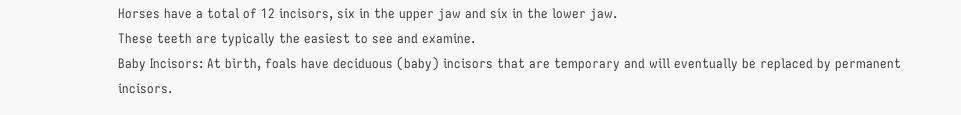Horses have a total of 12 incisors, six in the upper jaw and six in the lower jaw.
These teeth are typically the easiest to see and examine.
Baby Incisors: At birth, foals have deciduous (baby) incisors that are temporary and will eventually be replaced by permanent incisors.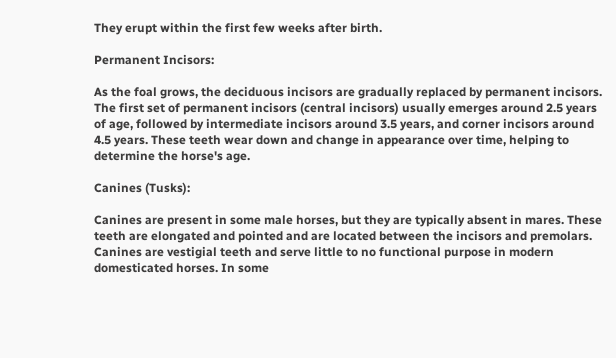They erupt within the first few weeks after birth.

Permanent Incisors:

As the foal grows, the deciduous incisors are gradually replaced by permanent incisors. The first set of permanent incisors (central incisors) usually emerges around 2.5 years of age, followed by intermediate incisors around 3.5 years, and corner incisors around 4.5 years. These teeth wear down and change in appearance over time, helping to determine the horse's age.

Canines (Tusks):

Canines are present in some male horses, but they are typically absent in mares. These teeth are elongated and pointed and are located between the incisors and premolars. Canines are vestigial teeth and serve little to no functional purpose in modern domesticated horses. In some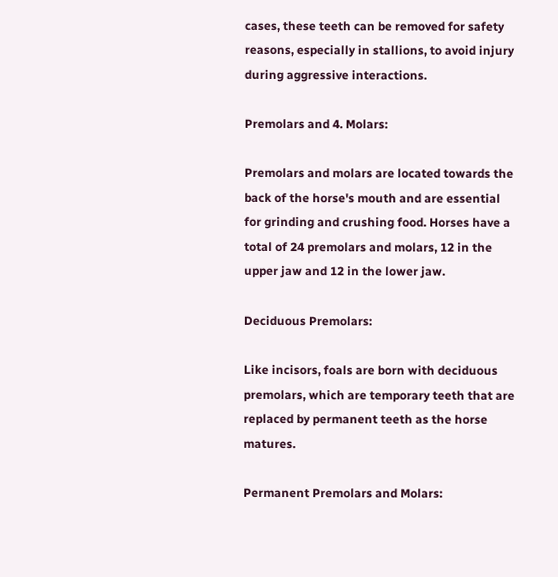cases, these teeth can be removed for safety reasons, especially in stallions, to avoid injury during aggressive interactions.

Premolars and 4. Molars:

Premolars and molars are located towards the back of the horse's mouth and are essential for grinding and crushing food. Horses have a total of 24 premolars and molars, 12 in the upper jaw and 12 in the lower jaw.

Deciduous Premolars:

Like incisors, foals are born with deciduous premolars, which are temporary teeth that are replaced by permanent teeth as the horse matures.

Permanent Premolars and Molars: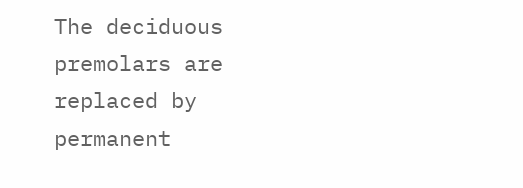The deciduous premolars are replaced by permanent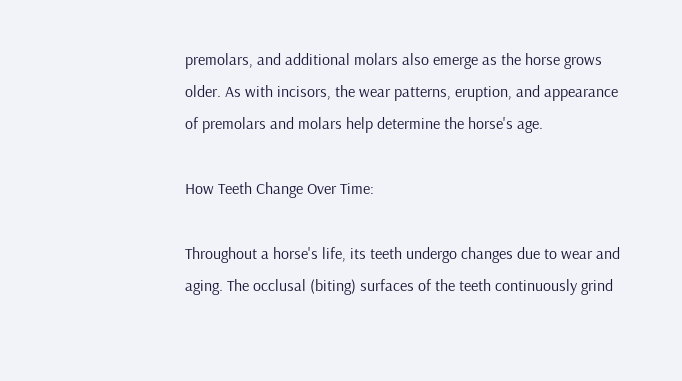premolars, and additional molars also emerge as the horse grows older. As with incisors, the wear patterns, eruption, and appearance of premolars and molars help determine the horse's age.

How Teeth Change Over Time:

Throughout a horse's life, its teeth undergo changes due to wear and aging. The occlusal (biting) surfaces of the teeth continuously grind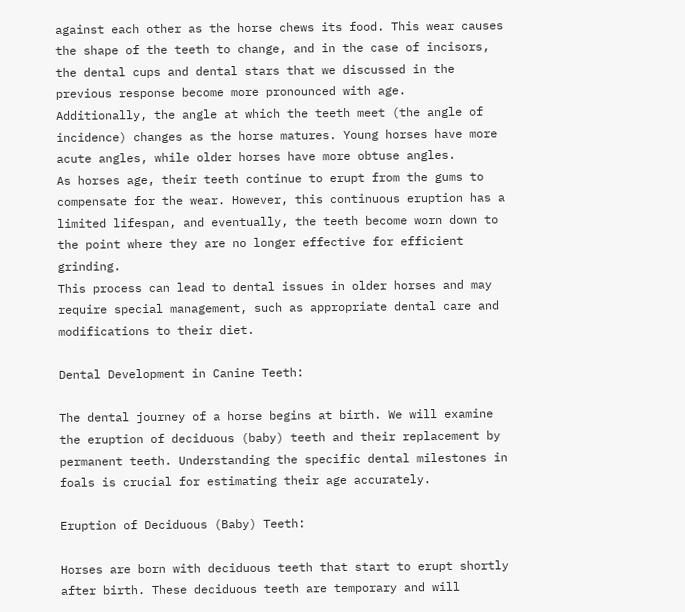against each other as the horse chews its food. This wear causes the shape of the teeth to change, and in the case of incisors, the dental cups and dental stars that we discussed in the previous response become more pronounced with age.
Additionally, the angle at which the teeth meet (the angle of incidence) changes as the horse matures. Young horses have more acute angles, while older horses have more obtuse angles.
As horses age, their teeth continue to erupt from the gums to compensate for the wear. However, this continuous eruption has a limited lifespan, and eventually, the teeth become worn down to the point where they are no longer effective for efficient grinding.
This process can lead to dental issues in older horses and may require special management, such as appropriate dental care and modifications to their diet.

Dental Development in Canine Teeth:

The dental journey of a horse begins at birth. We will examine the eruption of deciduous (baby) teeth and their replacement by permanent teeth. Understanding the specific dental milestones in foals is crucial for estimating their age accurately.

Eruption of Deciduous (Baby) Teeth:

Horses are born with deciduous teeth that start to erupt shortly after birth. These deciduous teeth are temporary and will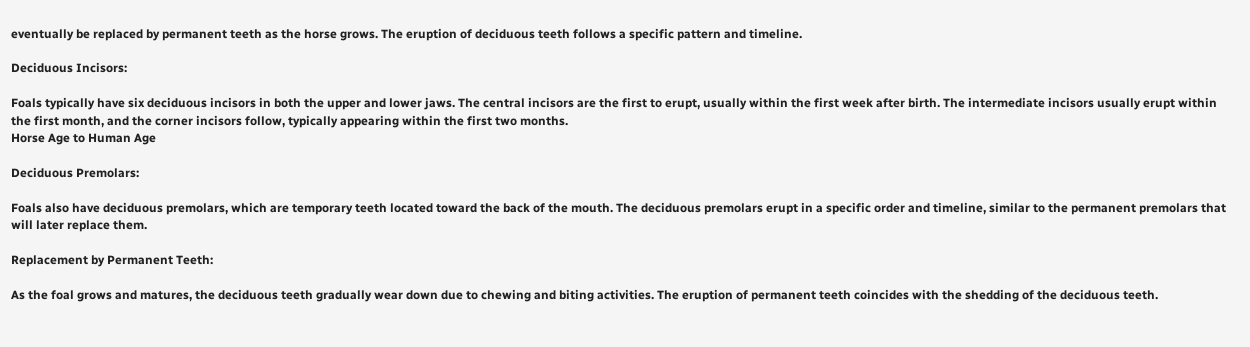eventually be replaced by permanent teeth as the horse grows. The eruption of deciduous teeth follows a specific pattern and timeline.

Deciduous Incisors:

Foals typically have six deciduous incisors in both the upper and lower jaws. The central incisors are the first to erupt, usually within the first week after birth. The intermediate incisors usually erupt within the first month, and the corner incisors follow, typically appearing within the first two months.
Horse Age to Human Age

Deciduous Premolars:

Foals also have deciduous premolars, which are temporary teeth located toward the back of the mouth. The deciduous premolars erupt in a specific order and timeline, similar to the permanent premolars that will later replace them.

Replacement by Permanent Teeth:

As the foal grows and matures, the deciduous teeth gradually wear down due to chewing and biting activities. The eruption of permanent teeth coincides with the shedding of the deciduous teeth.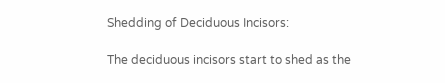Shedding of Deciduous Incisors:

The deciduous incisors start to shed as the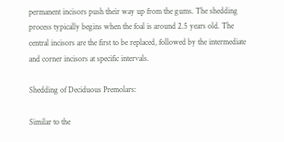permanent incisors push their way up from the gums. The shedding process typically begins when the foal is around 2.5 years old. The central incisors are the first to be replaced, followed by the intermediate and corner incisors at specific intervals.

Shedding of Deciduous Premolars:

Similar to the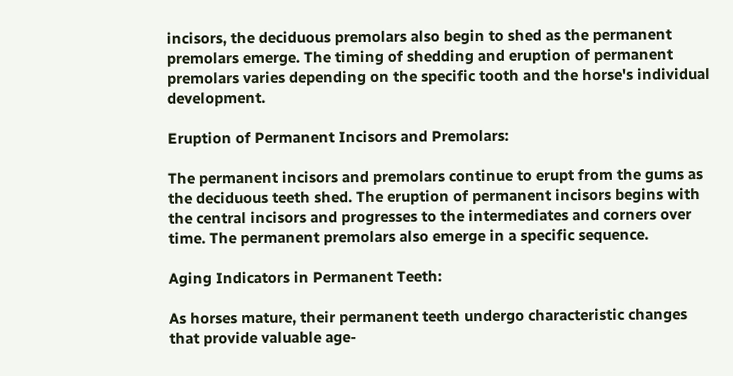incisors, the deciduous premolars also begin to shed as the permanent premolars emerge. The timing of shedding and eruption of permanent premolars varies depending on the specific tooth and the horse's individual development.

Eruption of Permanent Incisors and Premolars:

The permanent incisors and premolars continue to erupt from the gums as the deciduous teeth shed. The eruption of permanent incisors begins with the central incisors and progresses to the intermediates and corners over time. The permanent premolars also emerge in a specific sequence.

Aging Indicators in Permanent Teeth:

As horses mature, their permanent teeth undergo characteristic changes that provide valuable age-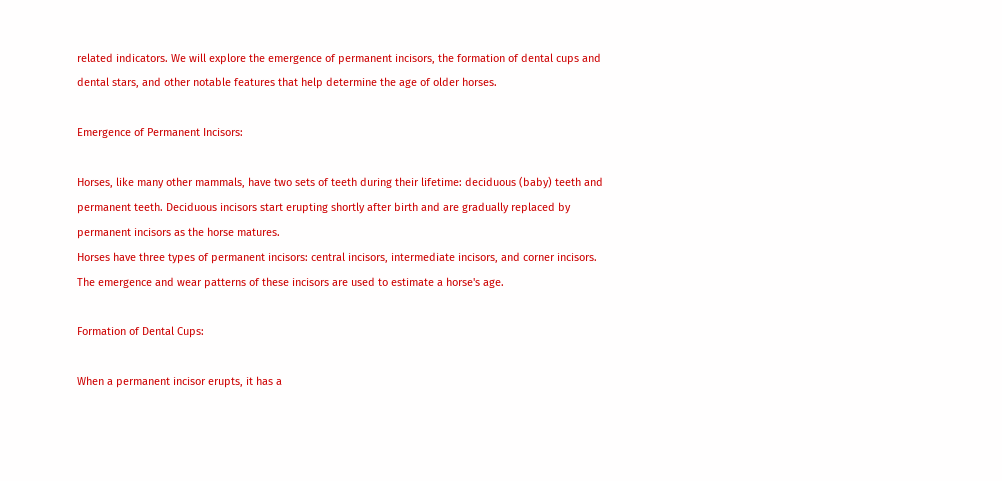related indicators. We will explore the emergence of permanent incisors, the formation of dental cups and dental stars, and other notable features that help determine the age of older horses.

Emergence of Permanent Incisors:

Horses, like many other mammals, have two sets of teeth during their lifetime: deciduous (baby) teeth and permanent teeth. Deciduous incisors start erupting shortly after birth and are gradually replaced by permanent incisors as the horse matures.
Horses have three types of permanent incisors: central incisors, intermediate incisors, and corner incisors. The emergence and wear patterns of these incisors are used to estimate a horse's age.

Formation of Dental Cups:

When a permanent incisor erupts, it has a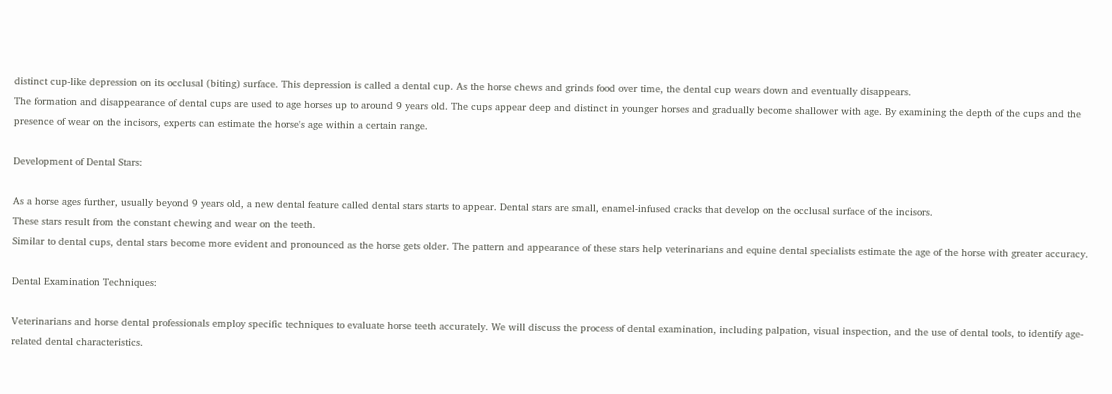distinct cup-like depression on its occlusal (biting) surface. This depression is called a dental cup. As the horse chews and grinds food over time, the dental cup wears down and eventually disappears.
The formation and disappearance of dental cups are used to age horses up to around 9 years old. The cups appear deep and distinct in younger horses and gradually become shallower with age. By examining the depth of the cups and the presence of wear on the incisors, experts can estimate the horse's age within a certain range.

Development of Dental Stars:

As a horse ages further, usually beyond 9 years old, a new dental feature called dental stars starts to appear. Dental stars are small, enamel-infused cracks that develop on the occlusal surface of the incisors.
These stars result from the constant chewing and wear on the teeth.
Similar to dental cups, dental stars become more evident and pronounced as the horse gets older. The pattern and appearance of these stars help veterinarians and equine dental specialists estimate the age of the horse with greater accuracy.

Dental Examination Techniques:

Veterinarians and horse dental professionals employ specific techniques to evaluate horse teeth accurately. We will discuss the process of dental examination, including palpation, visual inspection, and the use of dental tools, to identify age-related dental characteristics.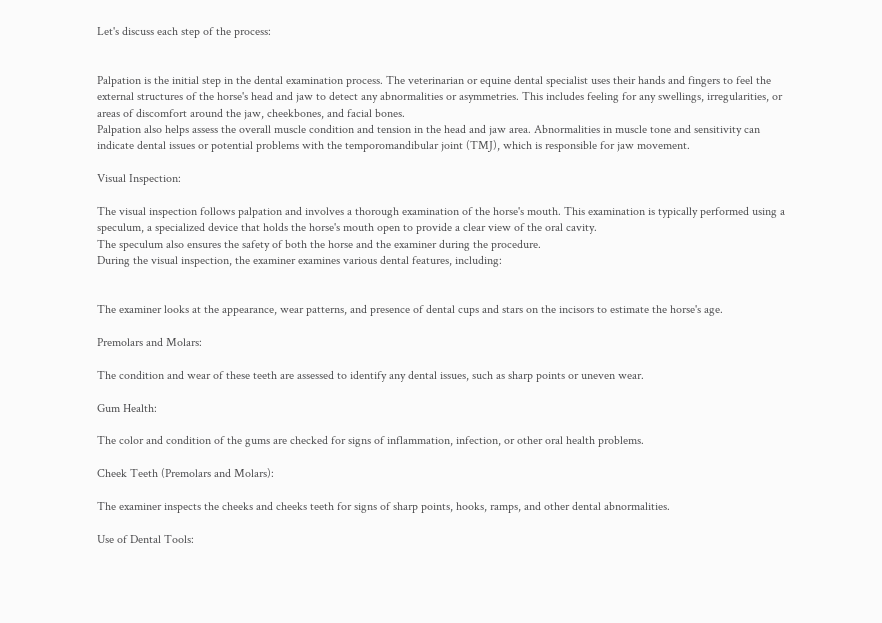Let's discuss each step of the process:


Palpation is the initial step in the dental examination process. The veterinarian or equine dental specialist uses their hands and fingers to feel the external structures of the horse's head and jaw to detect any abnormalities or asymmetries. This includes feeling for any swellings, irregularities, or areas of discomfort around the jaw, cheekbones, and facial bones.
Palpation also helps assess the overall muscle condition and tension in the head and jaw area. Abnormalities in muscle tone and sensitivity can indicate dental issues or potential problems with the temporomandibular joint (TMJ), which is responsible for jaw movement.

Visual Inspection:

The visual inspection follows palpation and involves a thorough examination of the horse's mouth. This examination is typically performed using a speculum, a specialized device that holds the horse's mouth open to provide a clear view of the oral cavity.
The speculum also ensures the safety of both the horse and the examiner during the procedure.
During the visual inspection, the examiner examines various dental features, including:


The examiner looks at the appearance, wear patterns, and presence of dental cups and stars on the incisors to estimate the horse's age.

Premolars and Molars:

The condition and wear of these teeth are assessed to identify any dental issues, such as sharp points or uneven wear.

Gum Health:

The color and condition of the gums are checked for signs of inflammation, infection, or other oral health problems.

Cheek Teeth (Premolars and Molars):

The examiner inspects the cheeks and cheeks teeth for signs of sharp points, hooks, ramps, and other dental abnormalities.

Use of Dental Tools: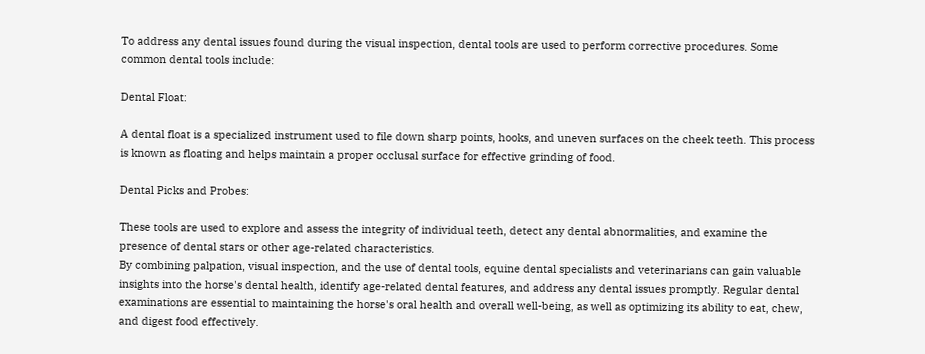To address any dental issues found during the visual inspection, dental tools are used to perform corrective procedures. Some common dental tools include:

Dental Float:

A dental float is a specialized instrument used to file down sharp points, hooks, and uneven surfaces on the cheek teeth. This process is known as floating and helps maintain a proper occlusal surface for effective grinding of food.

Dental Picks and Probes:

These tools are used to explore and assess the integrity of individual teeth, detect any dental abnormalities, and examine the presence of dental stars or other age-related characteristics.
By combining palpation, visual inspection, and the use of dental tools, equine dental specialists and veterinarians can gain valuable insights into the horse's dental health, identify age-related dental features, and address any dental issues promptly. Regular dental examinations are essential to maintaining the horse's oral health and overall well-being, as well as optimizing its ability to eat, chew, and digest food effectively.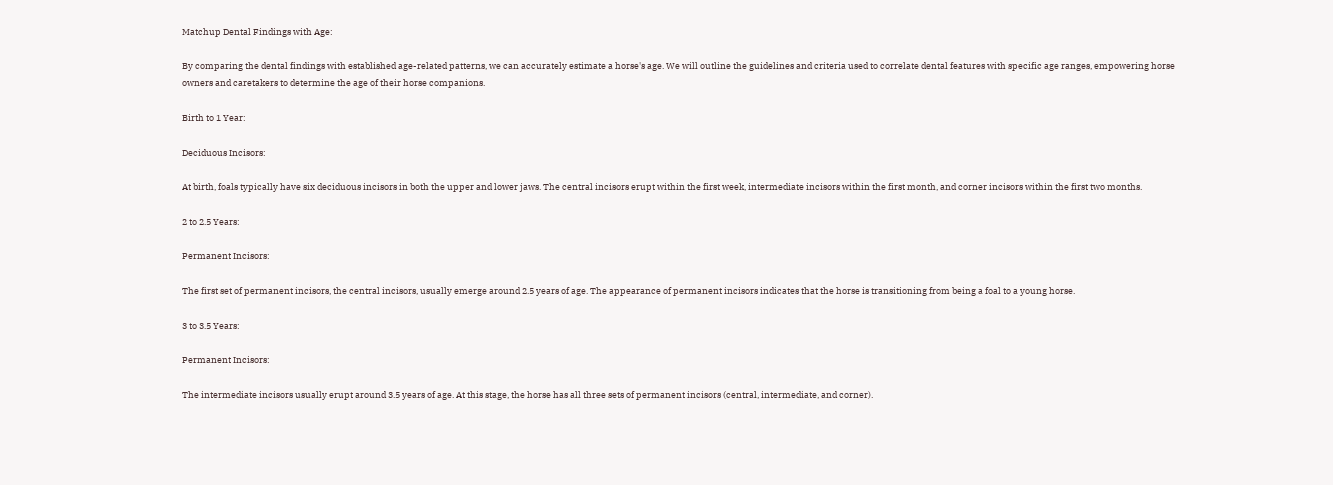Matchup Dental Findings with Age:

By comparing the dental findings with established age-related patterns, we can accurately estimate a horse's age. We will outline the guidelines and criteria used to correlate dental features with specific age ranges, empowering horse owners and caretakers to determine the age of their horse companions.

Birth to 1 Year:

Deciduous Incisors:

At birth, foals typically have six deciduous incisors in both the upper and lower jaws. The central incisors erupt within the first week, intermediate incisors within the first month, and corner incisors within the first two months.

2 to 2.5 Years:

Permanent Incisors:

The first set of permanent incisors, the central incisors, usually emerge around 2.5 years of age. The appearance of permanent incisors indicates that the horse is transitioning from being a foal to a young horse.

3 to 3.5 Years:

Permanent Incisors:

The intermediate incisors usually erupt around 3.5 years of age. At this stage, the horse has all three sets of permanent incisors (central, intermediate, and corner).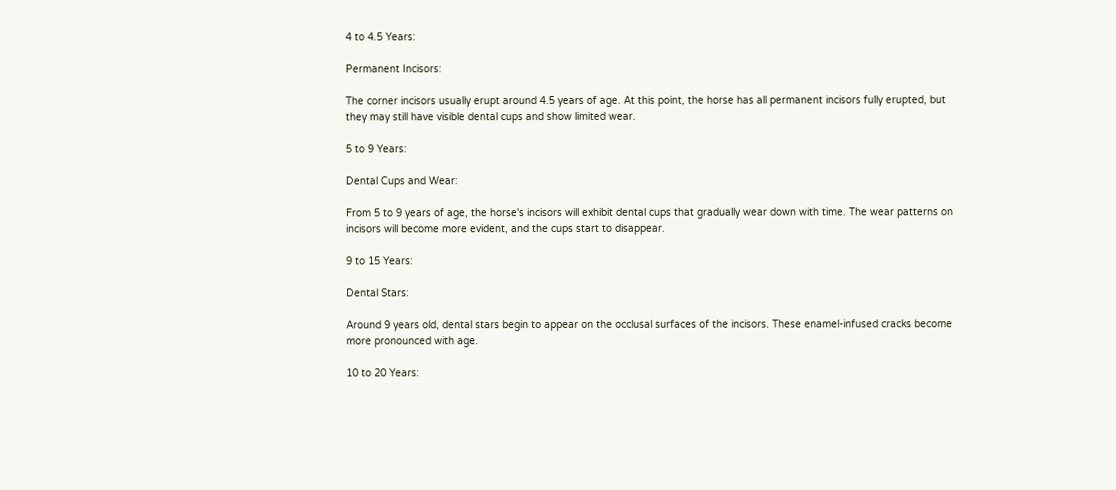4 to 4.5 Years:

Permanent Incisors:

The corner incisors usually erupt around 4.5 years of age. At this point, the horse has all permanent incisors fully erupted, but they may still have visible dental cups and show limited wear.

5 to 9 Years:

Dental Cups and Wear:

From 5 to 9 years of age, the horse's incisors will exhibit dental cups that gradually wear down with time. The wear patterns on incisors will become more evident, and the cups start to disappear.

9 to 15 Years:

Dental Stars:

Around 9 years old, dental stars begin to appear on the occlusal surfaces of the incisors. These enamel-infused cracks become more pronounced with age.

10 to 20 Years: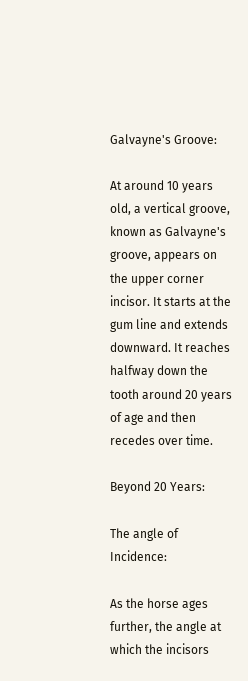Galvayne's Groove:

At around 10 years old, a vertical groove, known as Galvayne's groove, appears on the upper corner incisor. It starts at the gum line and extends downward. It reaches halfway down the tooth around 20 years of age and then recedes over time.

Beyond 20 Years:

The angle of Incidence:

As the horse ages further, the angle at which the incisors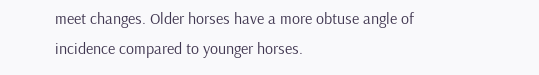meet changes. Older horses have a more obtuse angle of incidence compared to younger horses.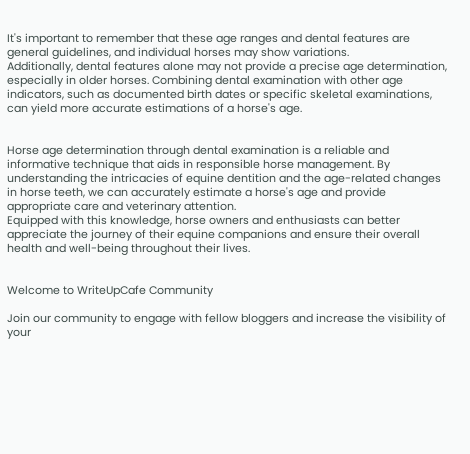It's important to remember that these age ranges and dental features are general guidelines, and individual horses may show variations.
Additionally, dental features alone may not provide a precise age determination, especially in older horses. Combining dental examination with other age indicators, such as documented birth dates or specific skeletal examinations, can yield more accurate estimations of a horse's age.


Horse age determination through dental examination is a reliable and informative technique that aids in responsible horse management. By understanding the intricacies of equine dentition and the age-related changes in horse teeth, we can accurately estimate a horse's age and provide appropriate care and veterinary attention.
Equipped with this knowledge, horse owners and enthusiasts can better appreciate the journey of their equine companions and ensure their overall health and well-being throughout their lives.


Welcome to WriteUpCafe Community

Join our community to engage with fellow bloggers and increase the visibility of your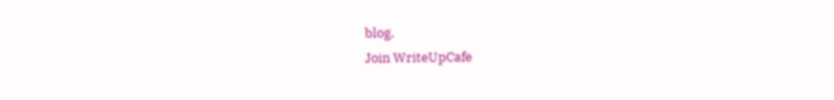blog.
Join WriteUpCafe